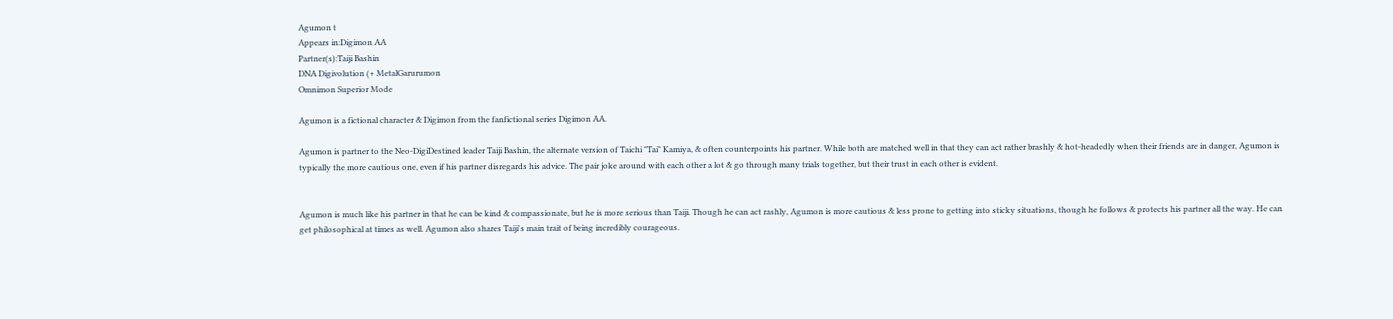Agumon t
Appears in:Digimon AA
Partner(s):Taiji Bashin
DNA Digivolution (+ MetalGarurumon
Omnimon Superior Mode

Agumon is a fictional character & Digimon from the fanfictional series Digimon AA.

Agumon is partner to the Neo-DigiDestined leader Taiji Bashin, the alternate version of Taichi "Tai" Kamiya, & often counterpoints his partner. While both are matched well in that they can act rather brashly & hot-headedly when their friends are in danger, Agumon is typically the more cautious one, even if his partner disregards his advice. The pair joke around with each other a lot & go through many trials together, but their trust in each other is evident.


Agumon is much like his partner in that he can be kind & compassionate, but he is more serious than Taiji. Though he can act rashly, Agumon is more cautious & less prone to getting into sticky situations, though he follows & protects his partner all the way. He can get philosophical at times as well. Agumon also shares Taiji's main trait of being incredibly courageous.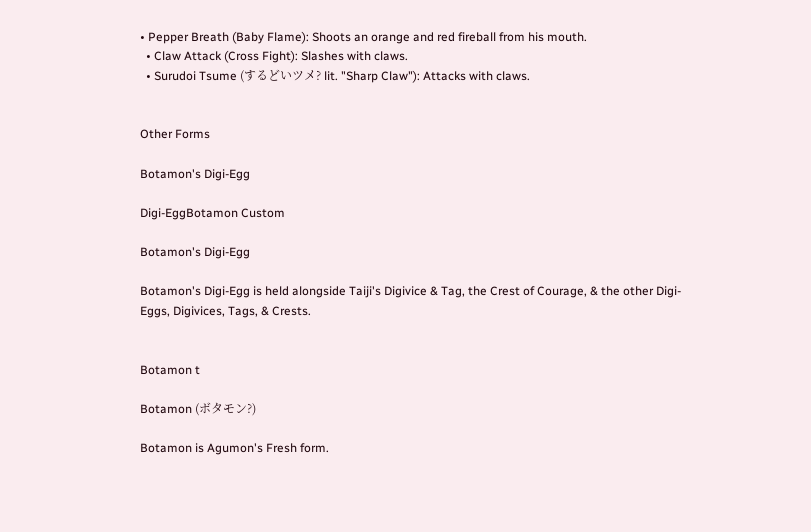• Pepper Breath (Baby Flame): Shoots an orange and red fireball from his mouth.
  • Claw Attack (Cross Fight): Slashes with claws.
  • Surudoi Tsume (するどいツメ? lit. "Sharp Claw"): Attacks with claws.


Other Forms

Botamon's Digi-Egg

Digi-EggBotamon Custom

Botamon's Digi-Egg

Botamon's Digi-Egg is held alongside Taiji's Digivice & Tag, the Crest of Courage, & the other Digi-Eggs, Digivices, Tags, & Crests.


Botamon t

Botamon (ボタモン?)

Botamon is Agumon's Fresh form.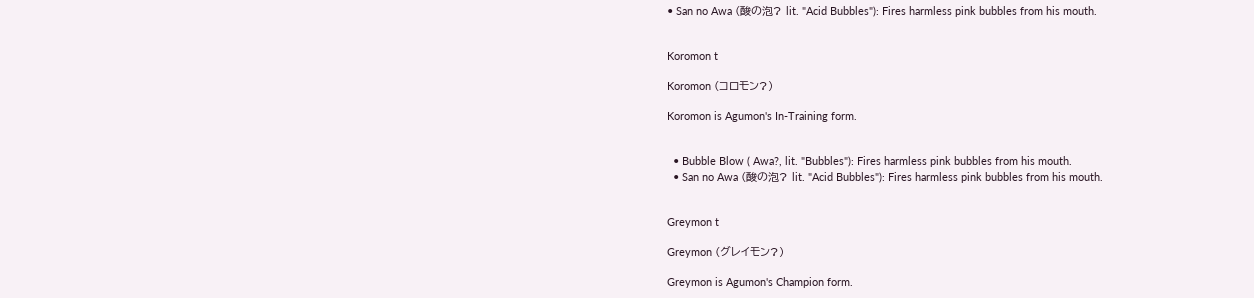• San no Awa (酸の泡? lit. "Acid Bubbles"): Fires harmless pink bubbles from his mouth.


Koromon t

Koromon (コロモン?)

Koromon is Agumon's In-Training form.


  • Bubble Blow ( Awa?, lit. "Bubbles"): Fires harmless pink bubbles from his mouth.
  • San no Awa (酸の泡? lit. "Acid Bubbles"): Fires harmless pink bubbles from his mouth.


Greymon t

Greymon (グレイモン?)

Greymon is Agumon's Champion form.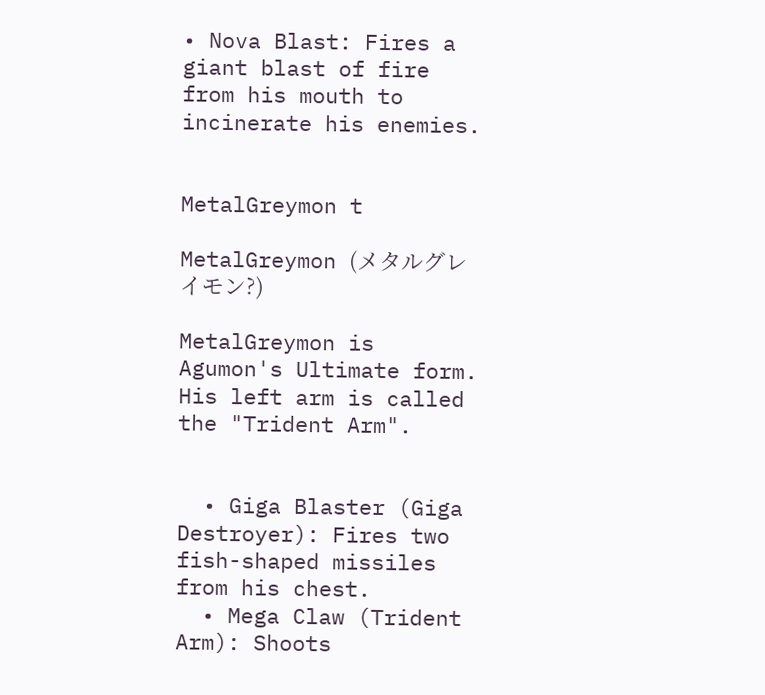• Nova Blast: Fires a giant blast of fire from his mouth to incinerate his enemies.


MetalGreymon t

MetalGreymon (メタルグレイモン?)

MetalGreymon is Agumon's Ultimate form. His left arm is called the "Trident Arm".


  • Giga Blaster (Giga Destroyer): Fires two fish-shaped missiles from his chest.
  • Mega Claw (Trident Arm): Shoots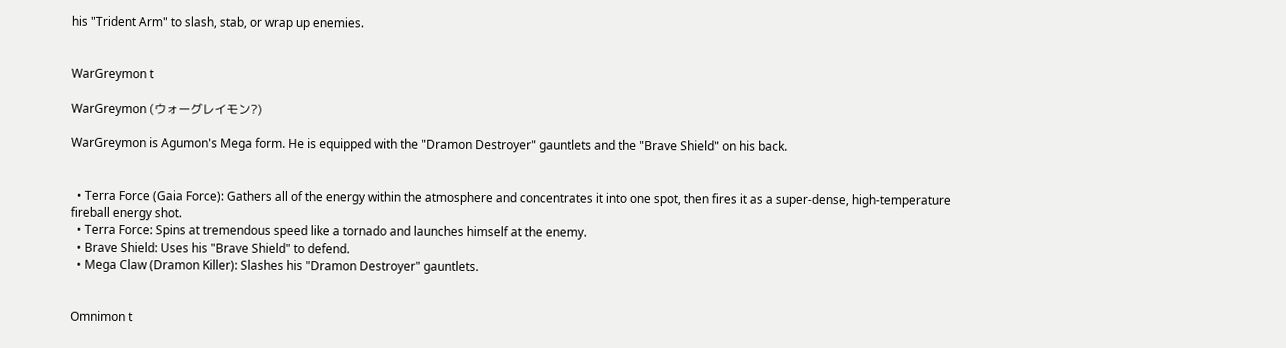his "Trident Arm" to slash, stab, or wrap up enemies.


WarGreymon t

WarGreymon (ウォーグレイモン?)

WarGreymon is Agumon's Mega form. He is equipped with the "Dramon Destroyer" gauntlets and the "Brave Shield" on his back.


  • Terra Force (Gaia Force): Gathers all of the energy within the atmosphere and concentrates it into one spot, then fires it as a super-dense, high-temperature fireball energy shot.
  • Terra Force: Spins at tremendous speed like a tornado and launches himself at the enemy.
  • Brave Shield: Uses his "Brave Shield" to defend.
  • Mega Claw (Dramon Killer): Slashes his "Dramon Destroyer" gauntlets.


Omnimon t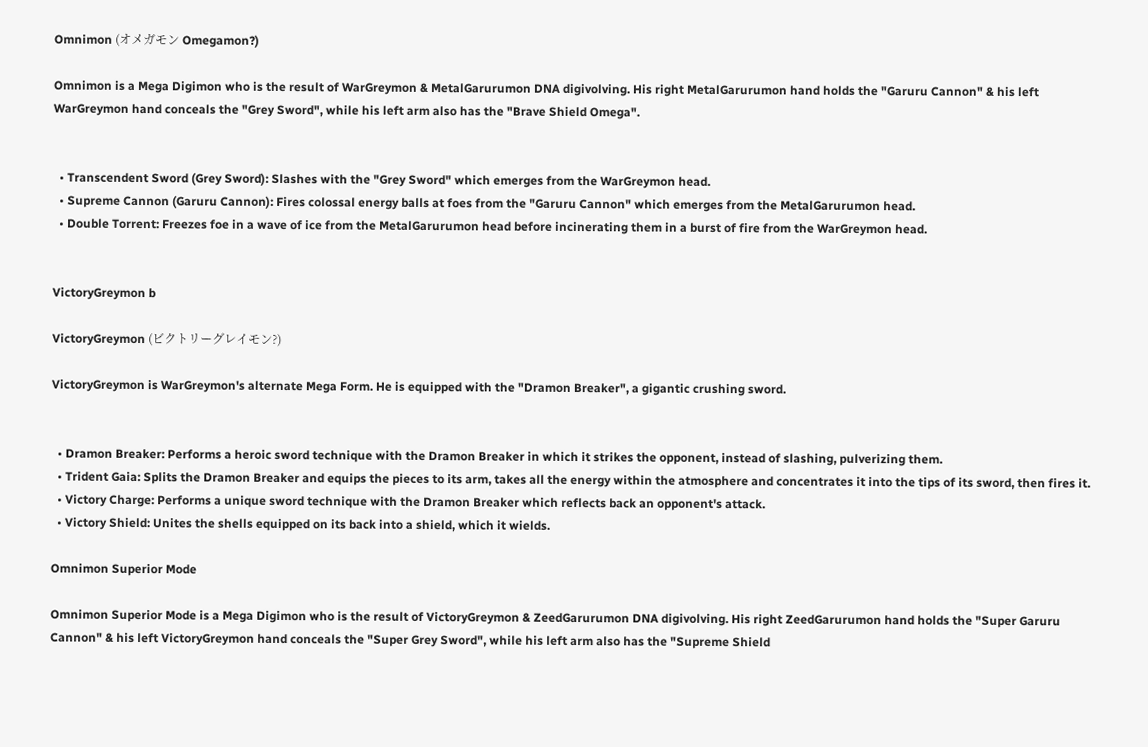Omnimon (オメガモン Omegamon?)

Omnimon is a Mega Digimon who is the result of WarGreymon & MetalGarurumon DNA digivolving. His right MetalGarurumon hand holds the "Garuru Cannon" & his left WarGreymon hand conceals the "Grey Sword", while his left arm also has the "Brave Shield Omega".


  • Transcendent Sword (Grey Sword): Slashes with the "Grey Sword" which emerges from the WarGreymon head.
  • Supreme Cannon (Garuru Cannon): Fires colossal energy balls at foes from the "Garuru Cannon" which emerges from the MetalGarurumon head.
  • Double Torrent: Freezes foe in a wave of ice from the MetalGarurumon head before incinerating them in a burst of fire from the WarGreymon head.


VictoryGreymon b

VictoryGreymon (ビクトリーグレイモン?)

VictoryGreymon is WarGreymon's alternate Mega Form. He is equipped with the "Dramon Breaker", a gigantic crushing sword.


  • Dramon Breaker: Performs a heroic sword technique with the Dramon Breaker in which it strikes the opponent, instead of slashing, pulverizing them.
  • Trident Gaia: Splits the Dramon Breaker and equips the pieces to its arm, takes all the energy within the atmosphere and concentrates it into the tips of its sword, then fires it.
  • Victory Charge: Performs a unique sword technique with the Dramon Breaker which reflects back an opponent's attack.
  • Victory Shield: Unites the shells equipped on its back into a shield, which it wields.

Omnimon Superior Mode

Omnimon Superior Mode is a Mega Digimon who is the result of VictoryGreymon & ZeedGarurumon DNA digivolving. His right ZeedGarurumon hand holds the "Super Garuru Cannon" & his left VictoryGreymon hand conceals the "Super Grey Sword", while his left arm also has the "Supreme Shield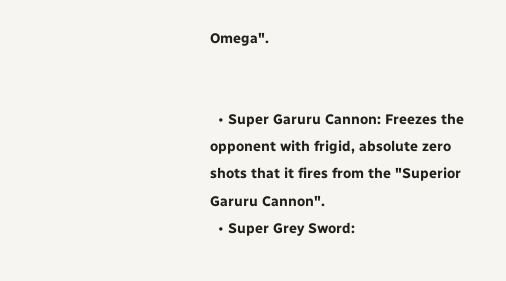Omega".


  • Super Garuru Cannon: Freezes the opponent with frigid, absolute zero shots that it fires from the "Superior Garuru Cannon".
  • Super Grey Sword: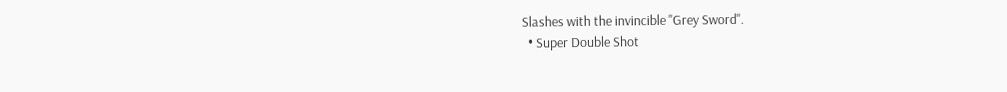Slashes with the invincible "Grey Sword".
  • Super Double Shot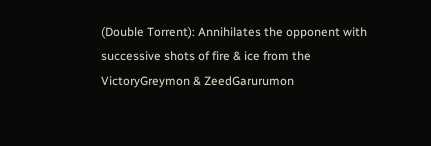(Double Torrent): Annihilates the opponent with successive shots of fire & ice from the VictoryGreymon & ZeedGarurumon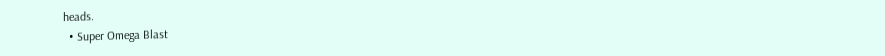heads.
  • Super Omega Blast